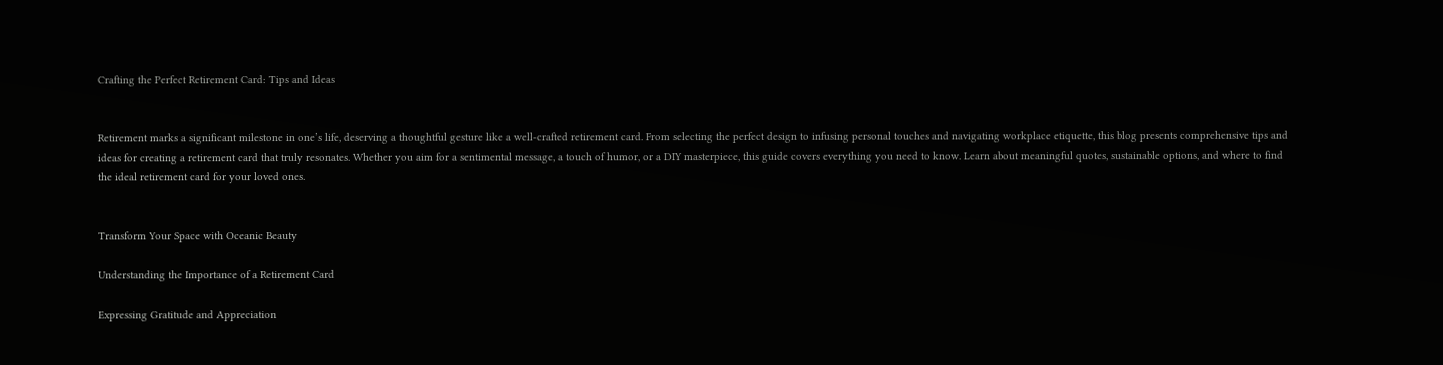Crafting the Perfect Retirement Card: Tips and Ideas


Retirement marks a significant milestone in one’s life, deserving a thoughtful gesture like a well-crafted retirement card. From selecting the perfect design to infusing personal touches and navigating workplace etiquette, this blog presents comprehensive tips and ideas for creating a retirement card that truly resonates. Whether you aim for a sentimental message, a touch of humor, or a DIY masterpiece, this guide covers everything you need to know. Learn about meaningful quotes, sustainable options, and where to find the ideal retirement card for your loved ones.


Transform Your Space with Oceanic Beauty

Understanding the Importance of a Retirement Card

Expressing Gratitude and Appreciation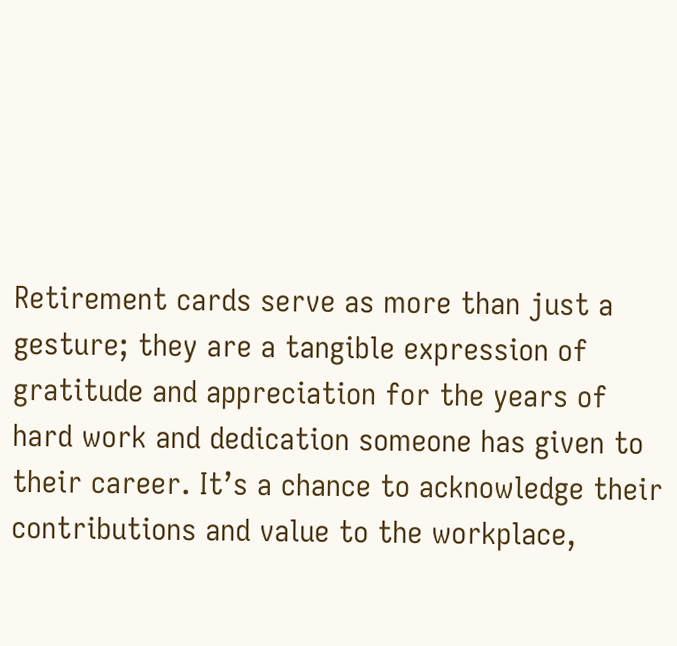Retirement cards serve as more than just a gesture; they are a tangible expression of gratitude and appreciation for the years of hard work and dedication someone has given to their career. It’s a chance to acknowledge their contributions and value to the workplace,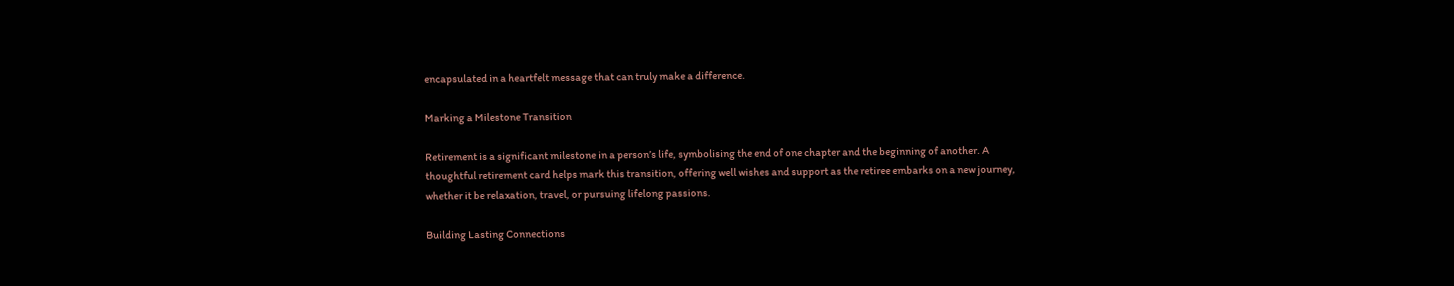encapsulated in a heartfelt message that can truly make a difference.

Marking a Milestone Transition

Retirement is a significant milestone in a person’s life, symbolising the end of one chapter and the beginning of another. A thoughtful retirement card helps mark this transition, offering well wishes and support as the retiree embarks on a new journey, whether it be relaxation, travel, or pursuing lifelong passions.

Building Lasting Connections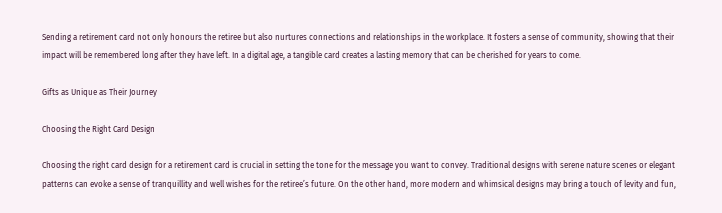Sending a retirement card not only honours the retiree but also nurtures connections and relationships in the workplace. It fosters a sense of community, showing that their impact will be remembered long after they have left. In a digital age, a tangible card creates a lasting memory that can be cherished for years to come.

Gifts as Unique as Their Journey

Choosing the Right Card Design

Choosing the right card design for a retirement card is crucial in setting the tone for the message you want to convey. Traditional designs with serene nature scenes or elegant patterns can evoke a sense of tranquillity and well wishes for the retiree’s future. On the other hand, more modern and whimsical designs may bring a touch of levity and fun,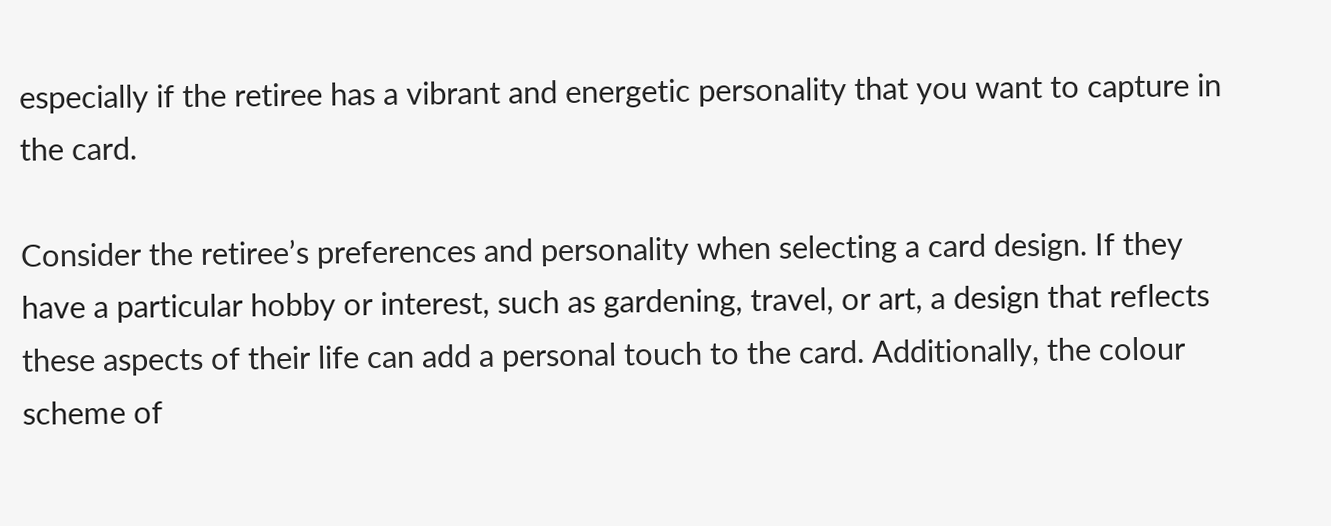especially if the retiree has a vibrant and energetic personality that you want to capture in the card.

Consider the retiree’s preferences and personality when selecting a card design. If they have a particular hobby or interest, such as gardening, travel, or art, a design that reflects these aspects of their life can add a personal touch to the card. Additionally, the colour scheme of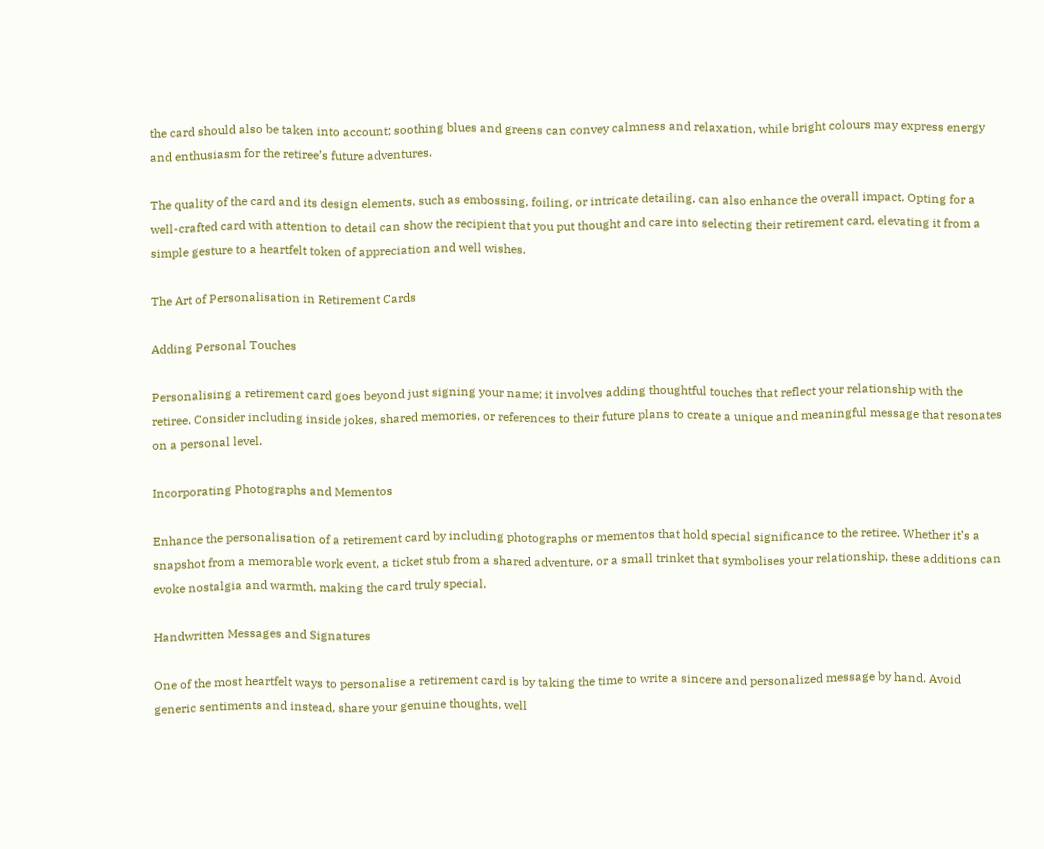the card should also be taken into account; soothing blues and greens can convey calmness and relaxation, while bright colours may express energy and enthusiasm for the retiree’s future adventures.

The quality of the card and its design elements, such as embossing, foiling, or intricate detailing, can also enhance the overall impact. Opting for a well-crafted card with attention to detail can show the recipient that you put thought and care into selecting their retirement card, elevating it from a simple gesture to a heartfelt token of appreciation and well wishes.

The Art of Personalisation in Retirement Cards

Adding Personal Touches

Personalising a retirement card goes beyond just signing your name; it involves adding thoughtful touches that reflect your relationship with the retiree. Consider including inside jokes, shared memories, or references to their future plans to create a unique and meaningful message that resonates on a personal level.

Incorporating Photographs and Mementos

Enhance the personalisation of a retirement card by including photographs or mementos that hold special significance to the retiree. Whether it’s a snapshot from a memorable work event, a ticket stub from a shared adventure, or a small trinket that symbolises your relationship, these additions can evoke nostalgia and warmth, making the card truly special.

Handwritten Messages and Signatures

One of the most heartfelt ways to personalise a retirement card is by taking the time to write a sincere and personalized message by hand. Avoid generic sentiments and instead, share your genuine thoughts, well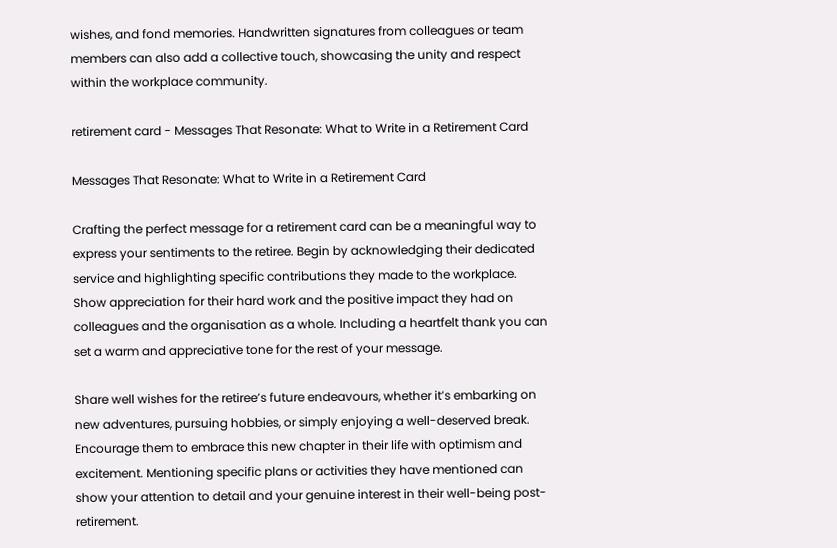wishes, and fond memories. Handwritten signatures from colleagues or team members can also add a collective touch, showcasing the unity and respect within the workplace community.

retirement card - Messages That Resonate: What to Write in a Retirement Card

Messages That Resonate: What to Write in a Retirement Card

Crafting the perfect message for a retirement card can be a meaningful way to express your sentiments to the retiree. Begin by acknowledging their dedicated service and highlighting specific contributions they made to the workplace. Show appreciation for their hard work and the positive impact they had on colleagues and the organisation as a whole. Including a heartfelt thank you can set a warm and appreciative tone for the rest of your message.

Share well wishes for the retiree’s future endeavours, whether it’s embarking on new adventures, pursuing hobbies, or simply enjoying a well-deserved break. Encourage them to embrace this new chapter in their life with optimism and excitement. Mentioning specific plans or activities they have mentioned can show your attention to detail and your genuine interest in their well-being post-retirement.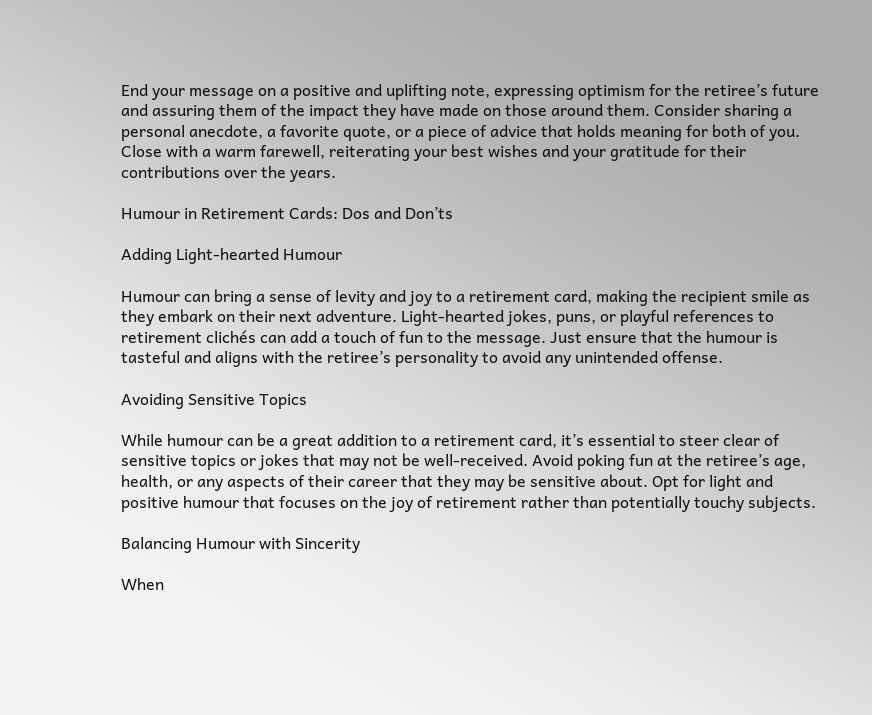End your message on a positive and uplifting note, expressing optimism for the retiree’s future and assuring them of the impact they have made on those around them. Consider sharing a personal anecdote, a favorite quote, or a piece of advice that holds meaning for both of you. Close with a warm farewell, reiterating your best wishes and your gratitude for their contributions over the years.

Humour in Retirement Cards: Dos and Don’ts

Adding Light-hearted Humour

Humour can bring a sense of levity and joy to a retirement card, making the recipient smile as they embark on their next adventure. Light-hearted jokes, puns, or playful references to retirement clichés can add a touch of fun to the message. Just ensure that the humour is tasteful and aligns with the retiree’s personality to avoid any unintended offense.

Avoiding Sensitive Topics

While humour can be a great addition to a retirement card, it’s essential to steer clear of sensitive topics or jokes that may not be well-received. Avoid poking fun at the retiree’s age, health, or any aspects of their career that they may be sensitive about. Opt for light and positive humour that focuses on the joy of retirement rather than potentially touchy subjects.

Balancing Humour with Sincerity

When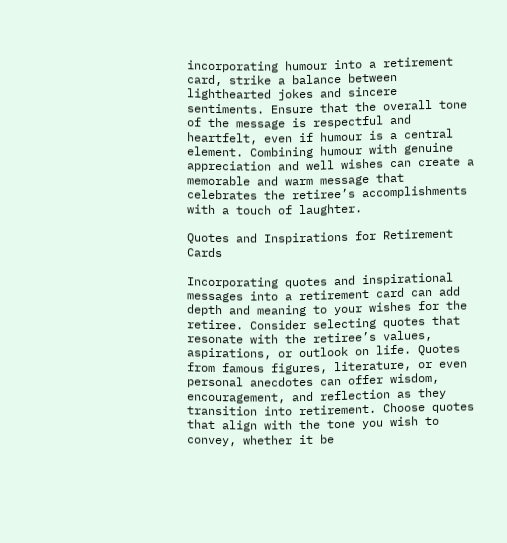incorporating humour into a retirement card, strike a balance between lighthearted jokes and sincere sentiments. Ensure that the overall tone of the message is respectful and heartfelt, even if humour is a central element. Combining humour with genuine appreciation and well wishes can create a memorable and warm message that celebrates the retiree’s accomplishments with a touch of laughter.

Quotes and Inspirations for Retirement Cards

Incorporating quotes and inspirational messages into a retirement card can add depth and meaning to your wishes for the retiree. Consider selecting quotes that resonate with the retiree’s values, aspirations, or outlook on life. Quotes from famous figures, literature, or even personal anecdotes can offer wisdom, encouragement, and reflection as they transition into retirement. Choose quotes that align with the tone you wish to convey, whether it be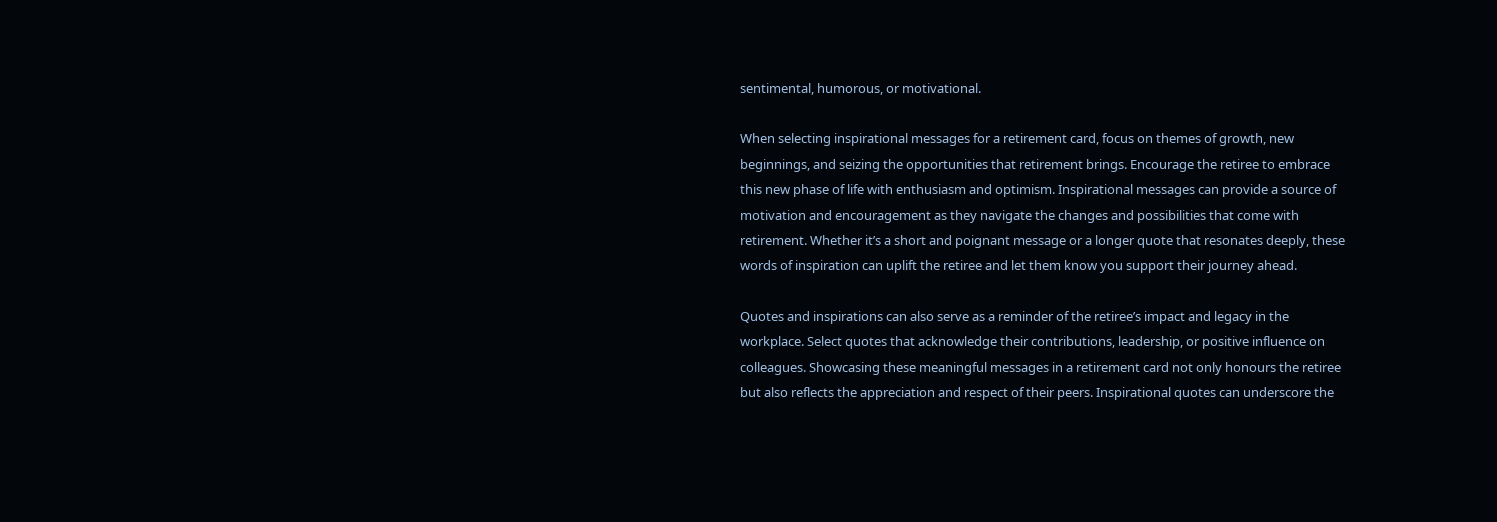sentimental, humorous, or motivational.

When selecting inspirational messages for a retirement card, focus on themes of growth, new beginnings, and seizing the opportunities that retirement brings. Encourage the retiree to embrace this new phase of life with enthusiasm and optimism. Inspirational messages can provide a source of motivation and encouragement as they navigate the changes and possibilities that come with retirement. Whether it’s a short and poignant message or a longer quote that resonates deeply, these words of inspiration can uplift the retiree and let them know you support their journey ahead.

Quotes and inspirations can also serve as a reminder of the retiree’s impact and legacy in the workplace. Select quotes that acknowledge their contributions, leadership, or positive influence on colleagues. Showcasing these meaningful messages in a retirement card not only honours the retiree but also reflects the appreciation and respect of their peers. Inspirational quotes can underscore the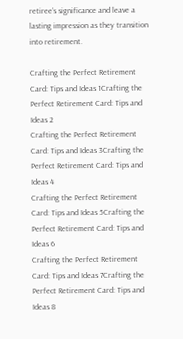retiree’s significance and leave a lasting impression as they transition into retirement.

Crafting the Perfect Retirement Card: Tips and Ideas 1Crafting the Perfect Retirement Card: Tips and Ideas 2
Crafting the Perfect Retirement Card: Tips and Ideas 3Crafting the Perfect Retirement Card: Tips and Ideas 4
Crafting the Perfect Retirement Card: Tips and Ideas 5Crafting the Perfect Retirement Card: Tips and Ideas 6
Crafting the Perfect Retirement Card: Tips and Ideas 7Crafting the Perfect Retirement Card: Tips and Ideas 8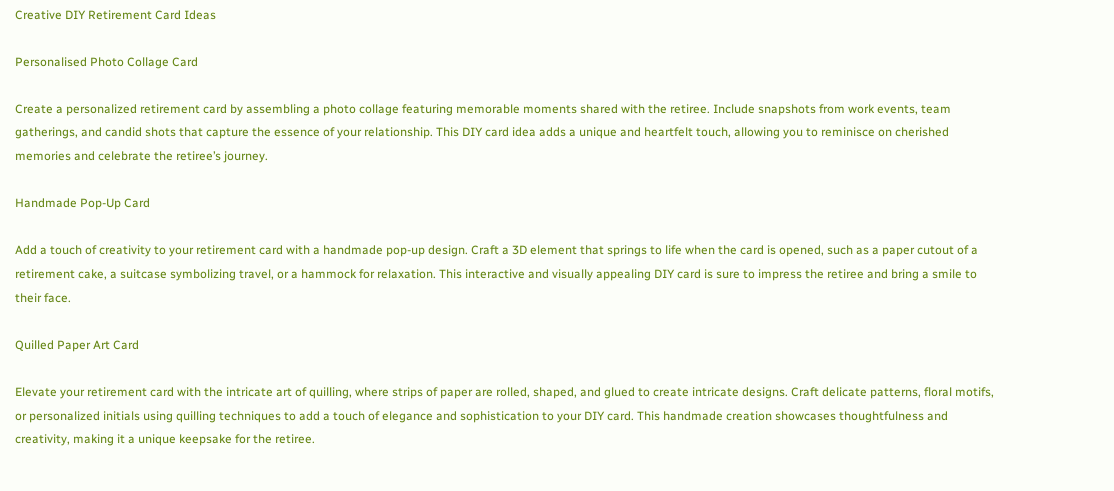Creative DIY Retirement Card Ideas

Personalised Photo Collage Card

Create a personalized retirement card by assembling a photo collage featuring memorable moments shared with the retiree. Include snapshots from work events, team gatherings, and candid shots that capture the essence of your relationship. This DIY card idea adds a unique and heartfelt touch, allowing you to reminisce on cherished memories and celebrate the retiree’s journey.

Handmade Pop-Up Card

Add a touch of creativity to your retirement card with a handmade pop-up design. Craft a 3D element that springs to life when the card is opened, such as a paper cutout of a retirement cake, a suitcase symbolizing travel, or a hammock for relaxation. This interactive and visually appealing DIY card is sure to impress the retiree and bring a smile to their face.

Quilled Paper Art Card

Elevate your retirement card with the intricate art of quilling, where strips of paper are rolled, shaped, and glued to create intricate designs. Craft delicate patterns, floral motifs, or personalized initials using quilling techniques to add a touch of elegance and sophistication to your DIY card. This handmade creation showcases thoughtfulness and creativity, making it a unique keepsake for the retiree.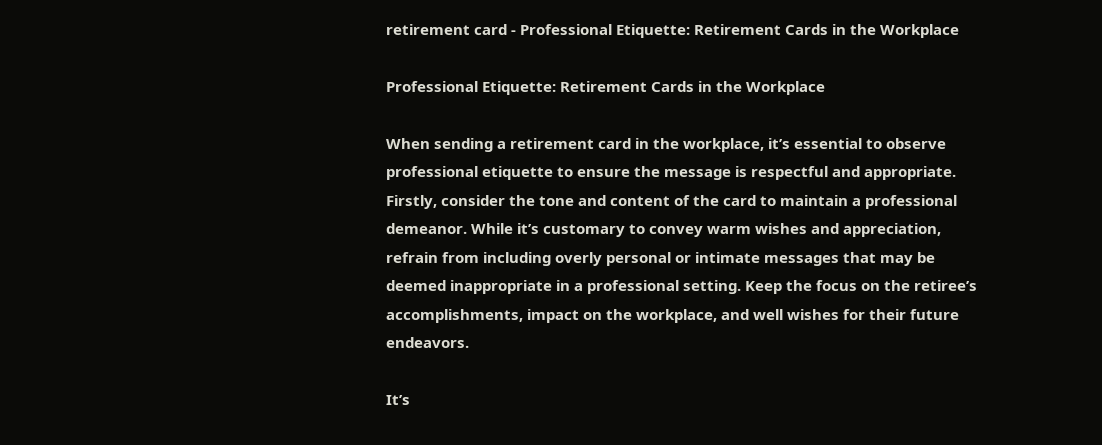retirement card - Professional Etiquette: Retirement Cards in the Workplace

Professional Etiquette: Retirement Cards in the Workplace

When sending a retirement card in the workplace, it’s essential to observe professional etiquette to ensure the message is respectful and appropriate. Firstly, consider the tone and content of the card to maintain a professional demeanor. While it’s customary to convey warm wishes and appreciation, refrain from including overly personal or intimate messages that may be deemed inappropriate in a professional setting. Keep the focus on the retiree’s accomplishments, impact on the workplace, and well wishes for their future endeavors.

It’s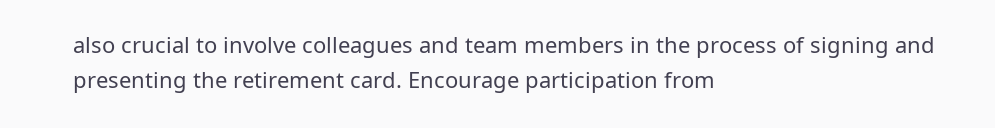also crucial to involve colleagues and team members in the process of signing and presenting the retirement card. Encourage participation from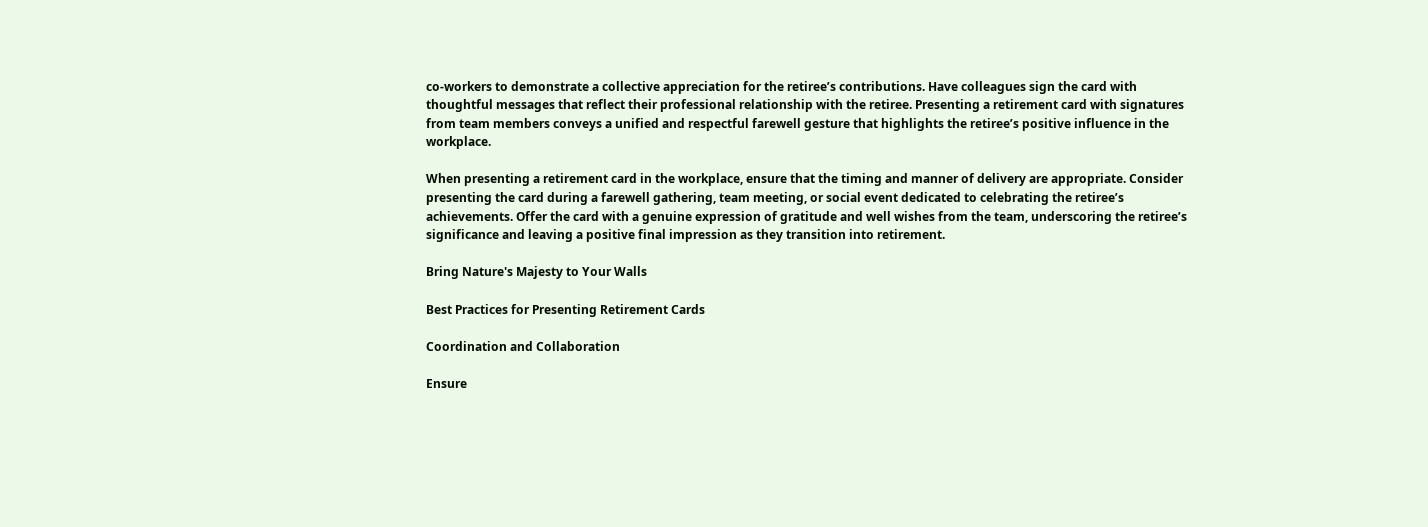co-workers to demonstrate a collective appreciation for the retiree’s contributions. Have colleagues sign the card with thoughtful messages that reflect their professional relationship with the retiree. Presenting a retirement card with signatures from team members conveys a unified and respectful farewell gesture that highlights the retiree’s positive influence in the workplace.

When presenting a retirement card in the workplace, ensure that the timing and manner of delivery are appropriate. Consider presenting the card during a farewell gathering, team meeting, or social event dedicated to celebrating the retiree’s achievements. Offer the card with a genuine expression of gratitude and well wishes from the team, underscoring the retiree’s significance and leaving a positive final impression as they transition into retirement.

Bring Nature's Majesty to Your Walls

Best Practices for Presenting Retirement Cards

Coordination and Collaboration

Ensure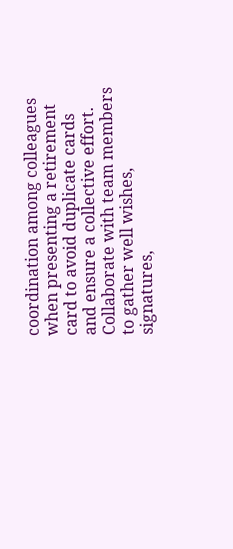coordination among colleagues when presenting a retirement card to avoid duplicate cards and ensure a collective effort. Collaborate with team members to gather well wishes, signatures,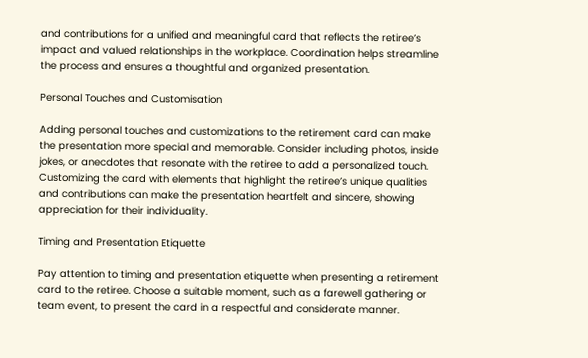and contributions for a unified and meaningful card that reflects the retiree’s impact and valued relationships in the workplace. Coordination helps streamline the process and ensures a thoughtful and organized presentation.

Personal Touches and Customisation

Adding personal touches and customizations to the retirement card can make the presentation more special and memorable. Consider including photos, inside jokes, or anecdotes that resonate with the retiree to add a personalized touch. Customizing the card with elements that highlight the retiree’s unique qualities and contributions can make the presentation heartfelt and sincere, showing appreciation for their individuality.

Timing and Presentation Etiquette

Pay attention to timing and presentation etiquette when presenting a retirement card to the retiree. Choose a suitable moment, such as a farewell gathering or team event, to present the card in a respectful and considerate manner.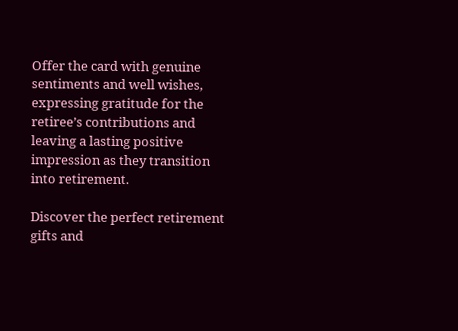Offer the card with genuine sentiments and well wishes, expressing gratitude for the retiree’s contributions and leaving a lasting positive impression as they transition into retirement.

Discover the perfect retirement gifts and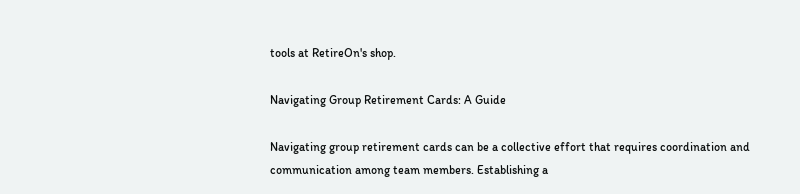tools at RetireOn's shop.

Navigating Group Retirement Cards: A Guide

Navigating group retirement cards can be a collective effort that requires coordination and communication among team members. Establishing a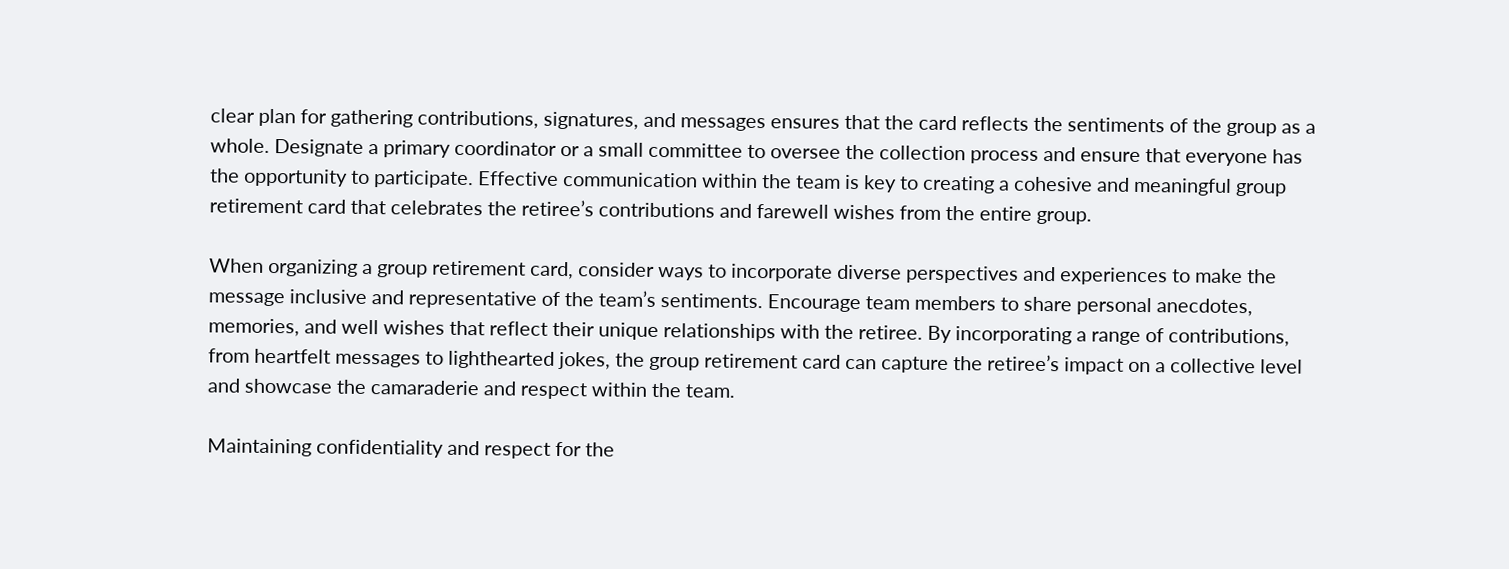clear plan for gathering contributions, signatures, and messages ensures that the card reflects the sentiments of the group as a whole. Designate a primary coordinator or a small committee to oversee the collection process and ensure that everyone has the opportunity to participate. Effective communication within the team is key to creating a cohesive and meaningful group retirement card that celebrates the retiree’s contributions and farewell wishes from the entire group.

When organizing a group retirement card, consider ways to incorporate diverse perspectives and experiences to make the message inclusive and representative of the team’s sentiments. Encourage team members to share personal anecdotes, memories, and well wishes that reflect their unique relationships with the retiree. By incorporating a range of contributions, from heartfelt messages to lighthearted jokes, the group retirement card can capture the retiree’s impact on a collective level and showcase the camaraderie and respect within the team.

Maintaining confidentiality and respect for the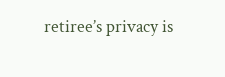retiree’s privacy is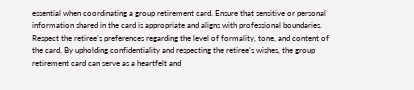essential when coordinating a group retirement card. Ensure that sensitive or personal information shared in the card is appropriate and aligns with professional boundaries. Respect the retiree’s preferences regarding the level of formality, tone, and content of the card. By upholding confidentiality and respecting the retiree’s wishes, the group retirement card can serve as a heartfelt and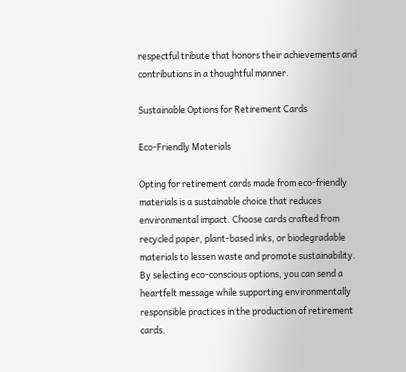respectful tribute that honors their achievements and contributions in a thoughtful manner.

Sustainable Options for Retirement Cards

Eco-Friendly Materials

Opting for retirement cards made from eco-friendly materials is a sustainable choice that reduces environmental impact. Choose cards crafted from recycled paper, plant-based inks, or biodegradable materials to lessen waste and promote sustainability. By selecting eco-conscious options, you can send a heartfelt message while supporting environmentally responsible practices in the production of retirement cards.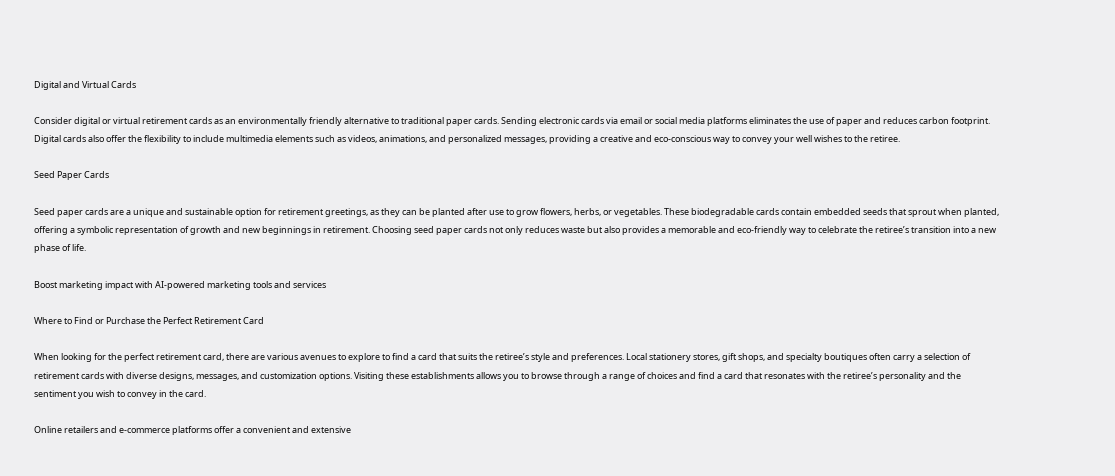Digital and Virtual Cards

Consider digital or virtual retirement cards as an environmentally friendly alternative to traditional paper cards. Sending electronic cards via email or social media platforms eliminates the use of paper and reduces carbon footprint. Digital cards also offer the flexibility to include multimedia elements such as videos, animations, and personalized messages, providing a creative and eco-conscious way to convey your well wishes to the retiree.

Seed Paper Cards

Seed paper cards are a unique and sustainable option for retirement greetings, as they can be planted after use to grow flowers, herbs, or vegetables. These biodegradable cards contain embedded seeds that sprout when planted, offering a symbolic representation of growth and new beginnings in retirement. Choosing seed paper cards not only reduces waste but also provides a memorable and eco-friendly way to celebrate the retiree’s transition into a new phase of life.

Boost marketing impact with AI-powered marketing tools and services

Where to Find or Purchase the Perfect Retirement Card

When looking for the perfect retirement card, there are various avenues to explore to find a card that suits the retiree’s style and preferences. Local stationery stores, gift shops, and specialty boutiques often carry a selection of retirement cards with diverse designs, messages, and customization options. Visiting these establishments allows you to browse through a range of choices and find a card that resonates with the retiree’s personality and the sentiment you wish to convey in the card.

Online retailers and e-commerce platforms offer a convenient and extensive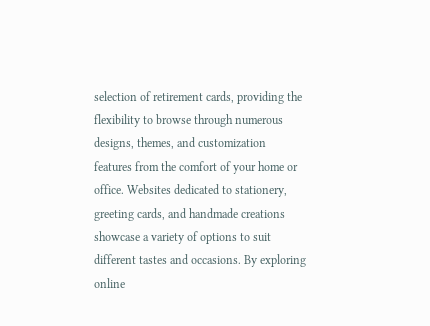selection of retirement cards, providing the flexibility to browse through numerous designs, themes, and customization features from the comfort of your home or office. Websites dedicated to stationery, greeting cards, and handmade creations showcase a variety of options to suit different tastes and occasions. By exploring online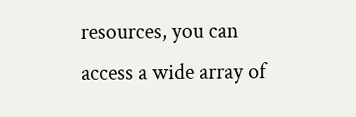resources, you can access a wide array of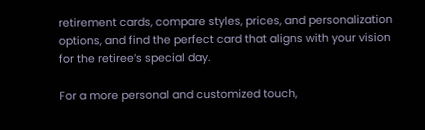retirement cards, compare styles, prices, and personalization options, and find the perfect card that aligns with your vision for the retiree’s special day.

For a more personal and customized touch,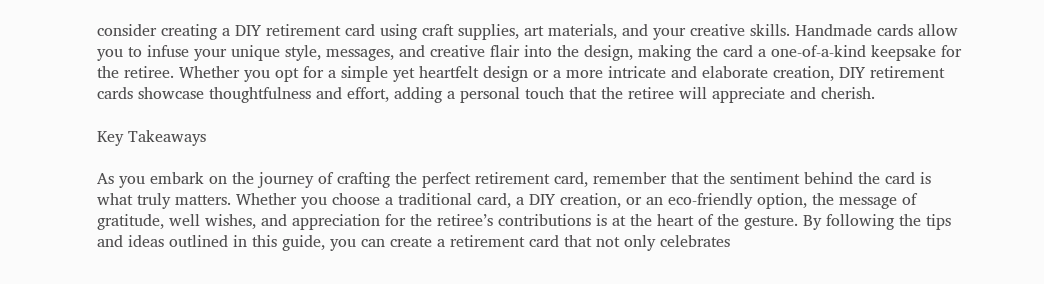consider creating a DIY retirement card using craft supplies, art materials, and your creative skills. Handmade cards allow you to infuse your unique style, messages, and creative flair into the design, making the card a one-of-a-kind keepsake for the retiree. Whether you opt for a simple yet heartfelt design or a more intricate and elaborate creation, DIY retirement cards showcase thoughtfulness and effort, adding a personal touch that the retiree will appreciate and cherish.

Key Takeaways

As you embark on the journey of crafting the perfect retirement card, remember that the sentiment behind the card is what truly matters. Whether you choose a traditional card, a DIY creation, or an eco-friendly option, the message of gratitude, well wishes, and appreciation for the retiree’s contributions is at the heart of the gesture. By following the tips and ideas outlined in this guide, you can create a retirement card that not only celebrates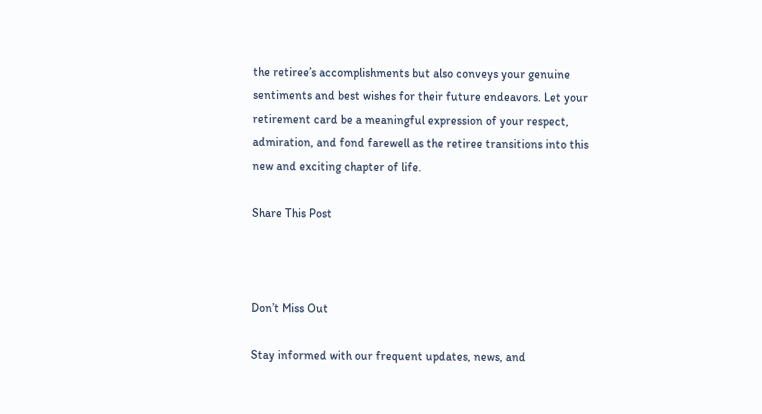the retiree’s accomplishments but also conveys your genuine sentiments and best wishes for their future endeavors. Let your retirement card be a meaningful expression of your respect, admiration, and fond farewell as the retiree transitions into this new and exciting chapter of life.

Share This Post



Don’t Miss Out

Stay informed with our frequent updates, news, and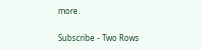more.

Subscribe - Two Rows